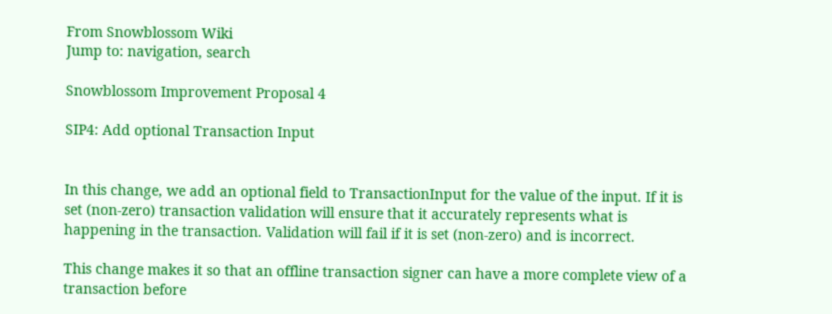From Snowblossom Wiki
Jump to: navigation, search

Snowblossom Improvement Proposal 4

SIP4: Add optional Transaction Input


In this change, we add an optional field to TransactionInput for the value of the input. If it is set (non-zero) transaction validation will ensure that it accurately represents what is happening in the transaction. Validation will fail if it is set (non-zero) and is incorrect.

This change makes it so that an offline transaction signer can have a more complete view of a transaction before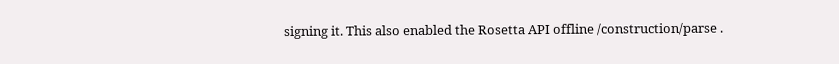signing it. This also enabled the Rosetta API offline /construction/parse .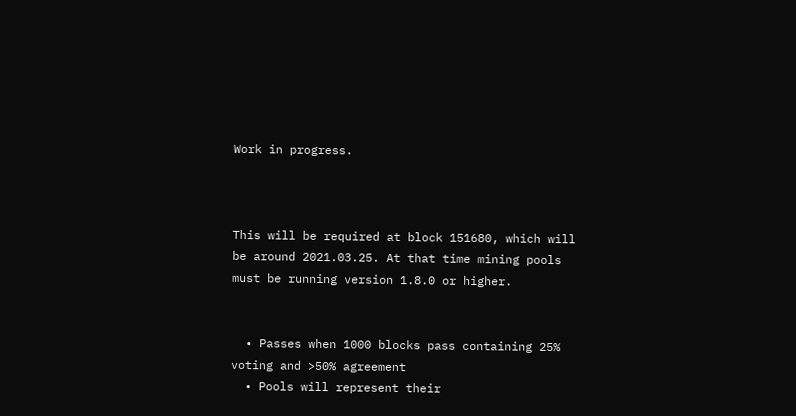Work in progress.



This will be required at block 151680, which will be around 2021.03.25. At that time mining pools must be running version 1.8.0 or higher.


  • Passes when 1000 blocks pass containing 25% voting and >50% agreement
  • Pools will represent their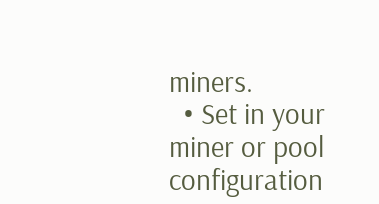miners.
  • Set in your miner or pool configuration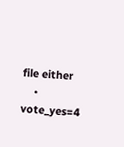file either
    • vote_yes=4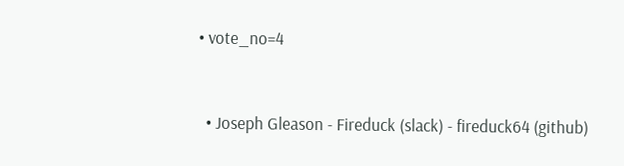• vote_no=4


  • Joseph Gleason - Fireduck (slack) - fireduck64 (github)